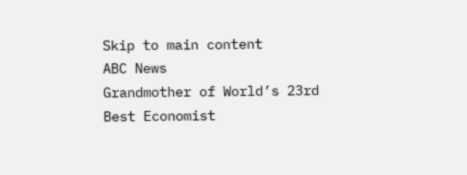Skip to main content
ABC News
Grandmother of World’s 23rd Best Economist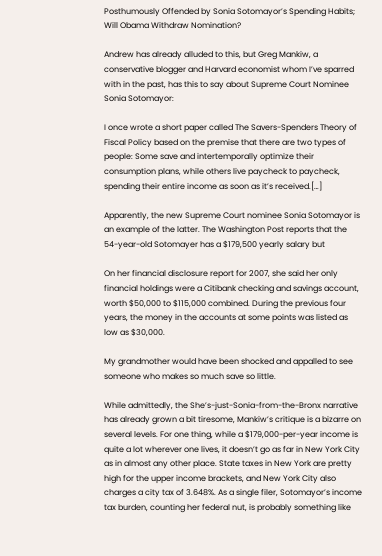Posthumously Offended by Sonia Sotomayor’s Spending Habits; Will Obama Withdraw Nomination?

Andrew has already alluded to this, but Greg Mankiw, a conservative blogger and Harvard economist whom I’ve sparred with in the past, has this to say about Supreme Court Nominee Sonia Sotomayor:

I once wrote a short paper called The Savers-Spenders Theory of Fiscal Policy based on the premise that there are two types of people: Some save and intertemporally optimize their consumption plans, while others live paycheck to paycheck, spending their entire income as soon as it’s received.[…]

Apparently, the new Supreme Court nominee Sonia Sotomayor is an example of the latter. The Washington Post reports that the 54-year-old Sotomayer has a $179,500 yearly salary but

On her financial disclosure report for 2007, she said her only financial holdings were a Citibank checking and savings account, worth $50,000 to $115,000 combined. During the previous four years, the money in the accounts at some points was listed as low as $30,000.

My grandmother would have been shocked and appalled to see someone who makes so much save so little.

While admittedly, the She’s-just-Sonia-from-the-Bronx narrative has already grown a bit tiresome, Mankiw’s critique is a bizarre on several levels. For one thing, while a $179,000-per-year income is quite a lot wherever one lives, it doesn’t go as far in New York City as in almost any other place. State taxes in New York are pretty high for the upper income brackets, and New York City also charges a city tax of 3.648%. As a single filer, Sotomayor’s income tax burden, counting her federal nut, is probably something like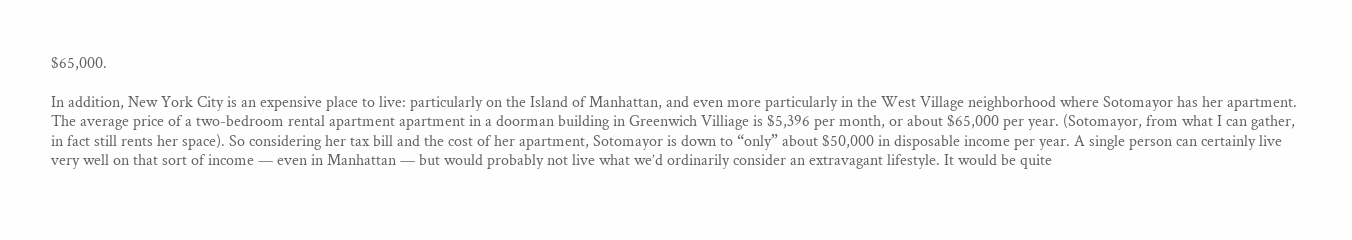$65,000.

In addition, New York City is an expensive place to live: particularly on the Island of Manhattan, and even more particularly in the West Village neighborhood where Sotomayor has her apartment. The average price of a two-bedroom rental apartment apartment in a doorman building in Greenwich Villiage is $5,396 per month, or about $65,000 per year. (Sotomayor, from what I can gather, in fact still rents her space). So considering her tax bill and the cost of her apartment, Sotomayor is down to “only” about $50,000 in disposable income per year. A single person can certainly live very well on that sort of income — even in Manhattan — but would probably not live what we’d ordinarily consider an extravagant lifestyle. It would be quite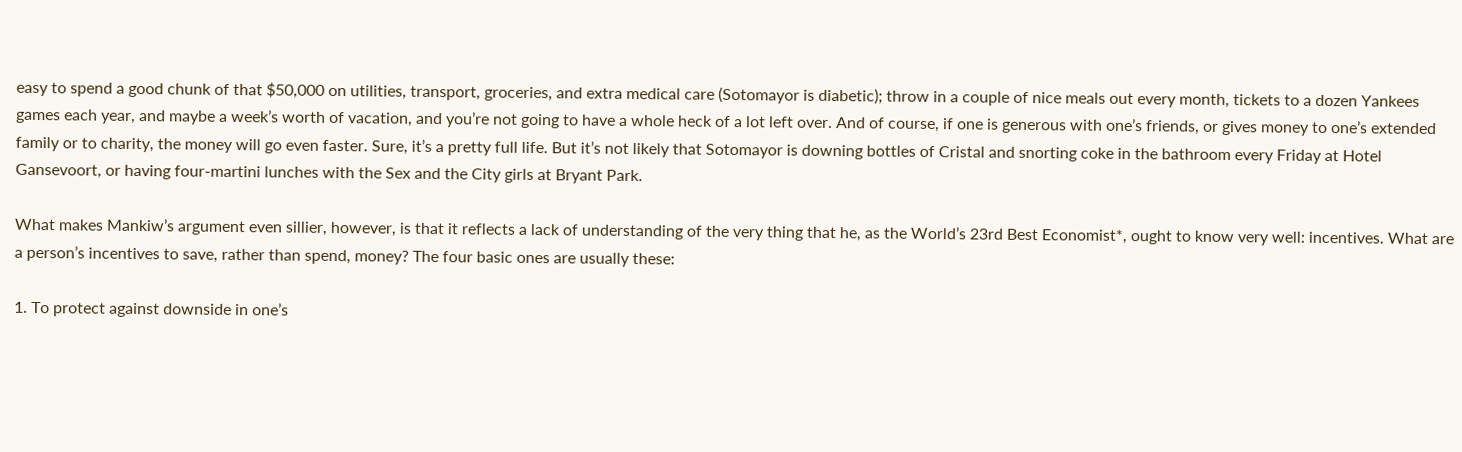easy to spend a good chunk of that $50,000 on utilities, transport, groceries, and extra medical care (Sotomayor is diabetic); throw in a couple of nice meals out every month, tickets to a dozen Yankees games each year, and maybe a week’s worth of vacation, and you’re not going to have a whole heck of a lot left over. And of course, if one is generous with one’s friends, or gives money to one’s extended family or to charity, the money will go even faster. Sure, it’s a pretty full life. But it’s not likely that Sotomayor is downing bottles of Cristal and snorting coke in the bathroom every Friday at Hotel Gansevoort, or having four-martini lunches with the Sex and the City girls at Bryant Park.

What makes Mankiw’s argument even sillier, however, is that it reflects a lack of understanding of the very thing that he, as the World’s 23rd Best Economist*, ought to know very well: incentives. What are a person’s incentives to save, rather than spend, money? The four basic ones are usually these:

1. To protect against downside in one’s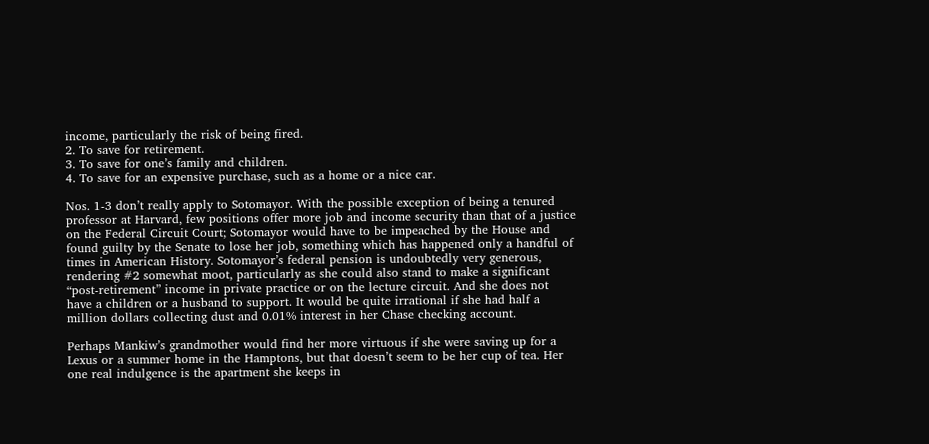income, particularly the risk of being fired.
2. To save for retirement.
3. To save for one’s family and children.
4. To save for an expensive purchase, such as a home or a nice car.

Nos. 1-3 don’t really apply to Sotomayor. With the possible exception of being a tenured professor at Harvard, few positions offer more job and income security than that of a justice on the Federal Circuit Court; Sotomayor would have to be impeached by the House and found guilty by the Senate to lose her job, something which has happened only a handful of times in American History. Sotomayor’s federal pension is undoubtedly very generous, rendering #2 somewhat moot, particularly as she could also stand to make a significant “post-retirement” income in private practice or on the lecture circuit. And she does not have a children or a husband to support. It would be quite irrational if she had half a million dollars collecting dust and 0.01% interest in her Chase checking account.

Perhaps Mankiw’s grandmother would find her more virtuous if she were saving up for a Lexus or a summer home in the Hamptons, but that doesn’t seem to be her cup of tea. Her one real indulgence is the apartment she keeps in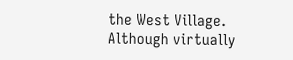the West Village. Although virtually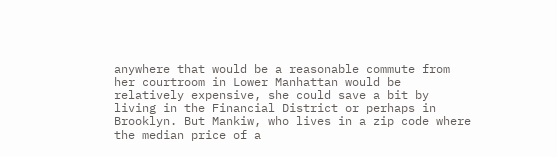anywhere that would be a reasonable commute from her courtroom in Lower Manhattan would be relatively expensive, she could save a bit by living in the Financial District or perhaps in Brooklyn. But Mankiw, who lives in a zip code where the median price of a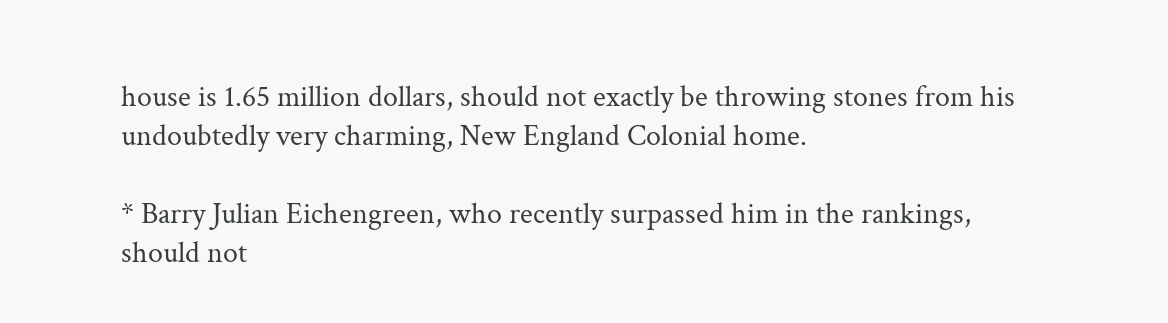house is 1.65 million dollars, should not exactly be throwing stones from his undoubtedly very charming, New England Colonial home.

* Barry Julian Eichengreen, who recently surpassed him in the rankings, should not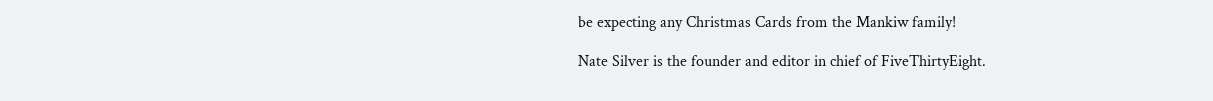be expecting any Christmas Cards from the Mankiw family!

Nate Silver is the founder and editor in chief of FiveThirtyEight.